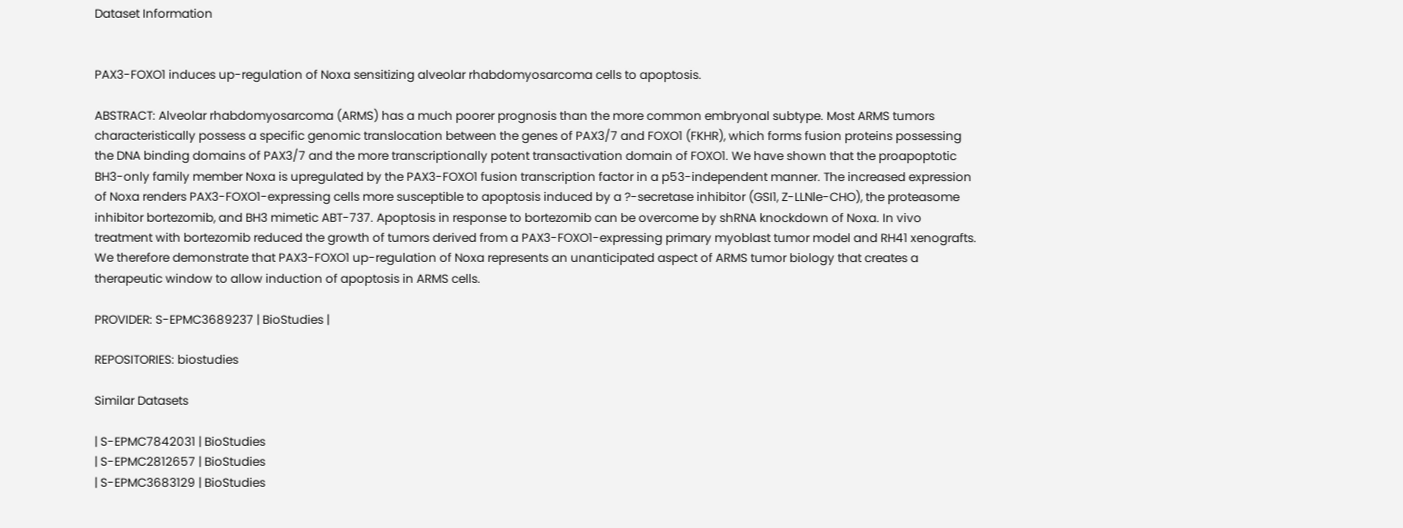Dataset Information


PAX3-FOXO1 induces up-regulation of Noxa sensitizing alveolar rhabdomyosarcoma cells to apoptosis.

ABSTRACT: Alveolar rhabdomyosarcoma (ARMS) has a much poorer prognosis than the more common embryonal subtype. Most ARMS tumors characteristically possess a specific genomic translocation between the genes of PAX3/7 and FOXO1 (FKHR), which forms fusion proteins possessing the DNA binding domains of PAX3/7 and the more transcriptionally potent transactivation domain of FOXO1. We have shown that the proapoptotic BH3-only family member Noxa is upregulated by the PAX3-FOXO1 fusion transcription factor in a p53-independent manner. The increased expression of Noxa renders PAX3-FOXO1-expressing cells more susceptible to apoptosis induced by a ?-secretase inhibitor (GSI1, Z-LLNle-CHO), the proteasome inhibitor bortezomib, and BH3 mimetic ABT-737. Apoptosis in response to bortezomib can be overcome by shRNA knockdown of Noxa. In vivo treatment with bortezomib reduced the growth of tumors derived from a PAX3-FOXO1-expressing primary myoblast tumor model and RH41 xenografts. We therefore demonstrate that PAX3-FOXO1 up-regulation of Noxa represents an unanticipated aspect of ARMS tumor biology that creates a therapeutic window to allow induction of apoptosis in ARMS cells.

PROVIDER: S-EPMC3689237 | BioStudies |

REPOSITORIES: biostudies

Similar Datasets

| S-EPMC7842031 | BioStudies
| S-EPMC2812657 | BioStudies
| S-EPMC3683129 | BioStudies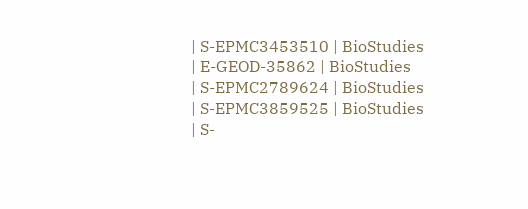| S-EPMC3453510 | BioStudies
| E-GEOD-35862 | BioStudies
| S-EPMC2789624 | BioStudies
| S-EPMC3859525 | BioStudies
| S-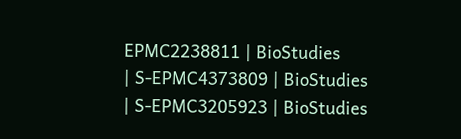EPMC2238811 | BioStudies
| S-EPMC4373809 | BioStudies
| S-EPMC3205923 | BioStudies